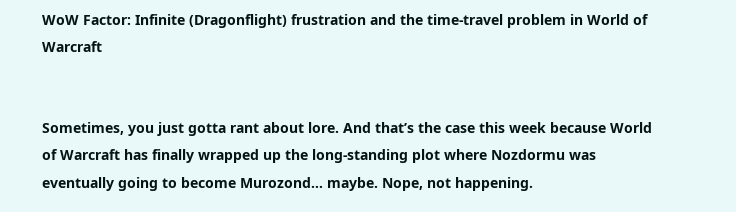WoW Factor: Infinite (Dragonflight) frustration and the time-travel problem in World of Warcraft


Sometimes, you just gotta rant about lore. And that’s the case this week because World of Warcraft has finally wrapped up the long-standing plot where Nozdormu was eventually going to become Murozond… maybe. Nope, not happening.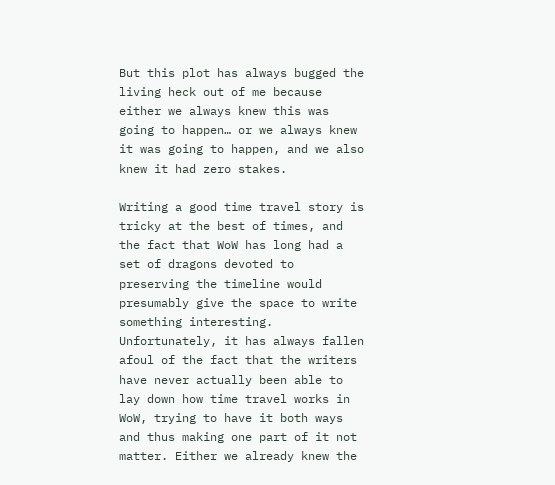But this plot has always bugged the living heck out of me because either we always knew this was going to happen… or we always knew it was going to happen, and we also knew it had zero stakes.

Writing a good time travel story is tricky at the best of times, and the fact that WoW has long had a set of dragons devoted to preserving the timeline would presumably give the space to write something interesting. Unfortunately, it has always fallen afoul of the fact that the writers have never actually been able to lay down how time travel works in WoW, trying to have it both ways and thus making one part of it not matter. Either we already knew the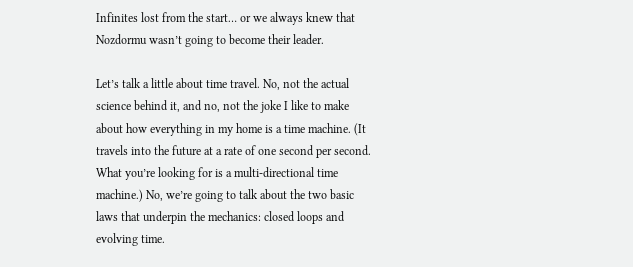Infinites lost from the start… or we always knew that Nozdormu wasn’t going to become their leader.

Let’s talk a little about time travel. No, not the actual science behind it, and no, not the joke I like to make about how everything in my home is a time machine. (It travels into the future at a rate of one second per second. What you’re looking for is a multi-directional time machine.) No, we’re going to talk about the two basic laws that underpin the mechanics: closed loops and evolving time.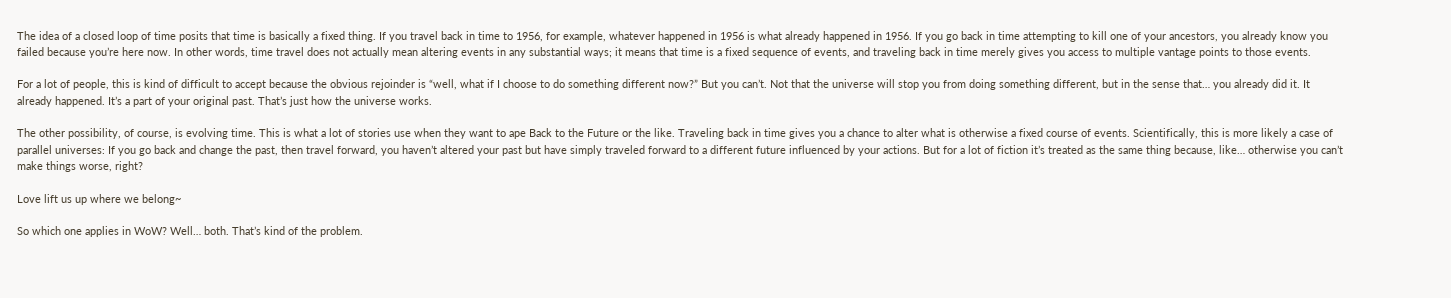The idea of a closed loop of time posits that time is basically a fixed thing. If you travel back in time to 1956, for example, whatever happened in 1956 is what already happened in 1956. If you go back in time attempting to kill one of your ancestors, you already know you failed because you’re here now. In other words, time travel does not actually mean altering events in any substantial ways; it means that time is a fixed sequence of events, and traveling back in time merely gives you access to multiple vantage points to those events.

For a lot of people, this is kind of difficult to accept because the obvious rejoinder is “well, what if I choose to do something different now?” But you can’t. Not that the universe will stop you from doing something different, but in the sense that… you already did it. It already happened. It’s a part of your original past. That’s just how the universe works.

The other possibility, of course, is evolving time. This is what a lot of stories use when they want to ape Back to the Future or the like. Traveling back in time gives you a chance to alter what is otherwise a fixed course of events. Scientifically, this is more likely a case of parallel universes: If you go back and change the past, then travel forward, you haven’t altered your past but have simply traveled forward to a different future influenced by your actions. But for a lot of fiction it’s treated as the same thing because, like… otherwise you can’t make things worse, right?

Love lift us up where we belong~

So which one applies in WoW? Well… both. That’s kind of the problem.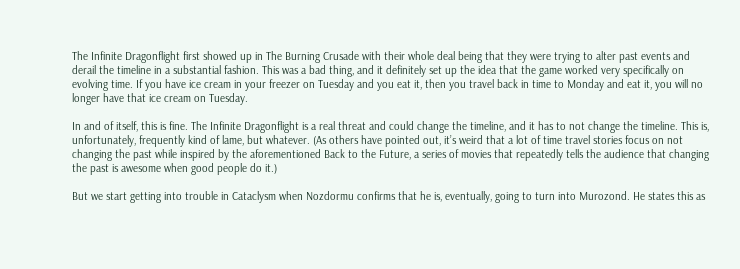The Infinite Dragonflight first showed up in The Burning Crusade with their whole deal being that they were trying to alter past events and derail the timeline in a substantial fashion. This was a bad thing, and it definitely set up the idea that the game worked very specifically on evolving time. If you have ice cream in your freezer on Tuesday and you eat it, then you travel back in time to Monday and eat it, you will no longer have that ice cream on Tuesday.

In and of itself, this is fine. The Infinite Dragonflight is a real threat and could change the timeline, and it has to not change the timeline. This is, unfortunately, frequently kind of lame, but whatever. (As others have pointed out, it’s weird that a lot of time travel stories focus on not changing the past while inspired by the aforementioned Back to the Future, a series of movies that repeatedly tells the audience that changing the past is awesome when good people do it.)

But we start getting into trouble in Cataclysm when Nozdormu confirms that he is, eventually, going to turn into Murozond. He states this as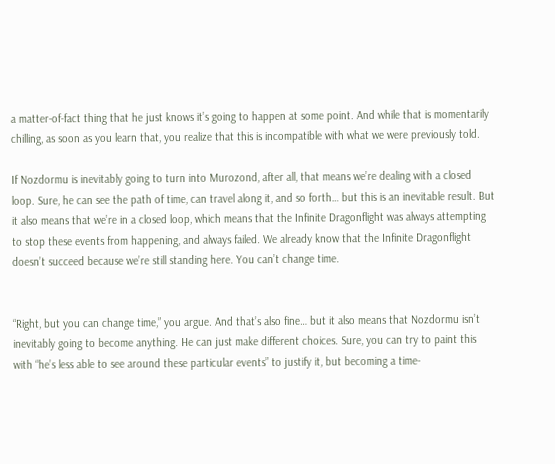a matter-of-fact thing that he just knows it’s going to happen at some point. And while that is momentarily chilling, as soon as you learn that, you realize that this is incompatible with what we were previously told.

If Nozdormu is inevitably going to turn into Murozond, after all, that means we’re dealing with a closed loop. Sure, he can see the path of time, can travel along it, and so forth… but this is an inevitable result. But it also means that we’re in a closed loop, which means that the Infinite Dragonflight was always attempting to stop these events from happening, and always failed. We already know that the Infinite Dragonflight doesn’t succeed because we’re still standing here. You can’t change time.


“Right, but you can change time,” you argue. And that’s also fine… but it also means that Nozdormu isn’t inevitably going to become anything. He can just make different choices. Sure, you can try to paint this with “he’s less able to see around these particular events” to justify it, but becoming a time-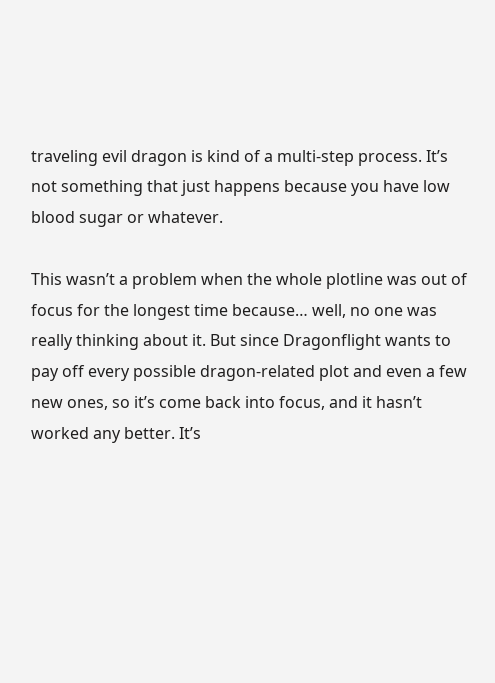traveling evil dragon is kind of a multi-step process. It’s not something that just happens because you have low blood sugar or whatever.

This wasn’t a problem when the whole plotline was out of focus for the longest time because… well, no one was really thinking about it. But since Dragonflight wants to pay off every possible dragon-related plot and even a few new ones, so it’s come back into focus, and it hasn’t worked any better. It’s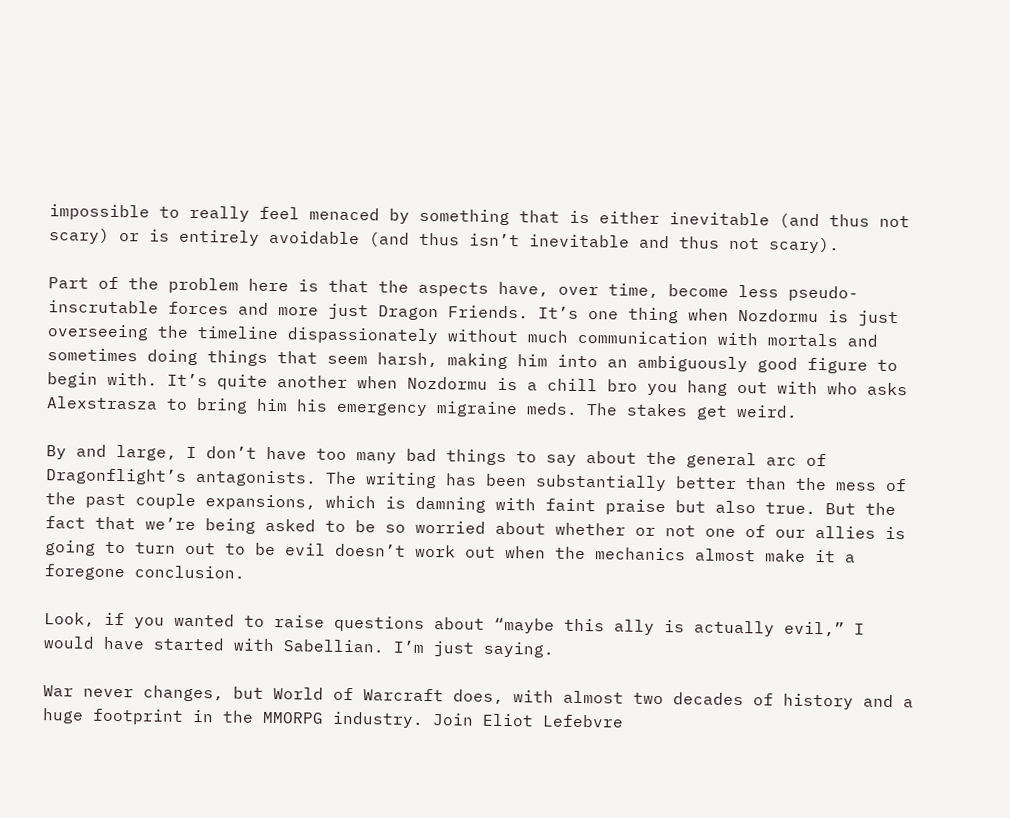impossible to really feel menaced by something that is either inevitable (and thus not scary) or is entirely avoidable (and thus isn’t inevitable and thus not scary).

Part of the problem here is that the aspects have, over time, become less pseudo-inscrutable forces and more just Dragon Friends. It’s one thing when Nozdormu is just overseeing the timeline dispassionately without much communication with mortals and sometimes doing things that seem harsh, making him into an ambiguously good figure to begin with. It’s quite another when Nozdormu is a chill bro you hang out with who asks Alexstrasza to bring him his emergency migraine meds. The stakes get weird.

By and large, I don’t have too many bad things to say about the general arc of Dragonflight’s antagonists. The writing has been substantially better than the mess of the past couple expansions, which is damning with faint praise but also true. But the fact that we’re being asked to be so worried about whether or not one of our allies is going to turn out to be evil doesn’t work out when the mechanics almost make it a foregone conclusion.

Look, if you wanted to raise questions about “maybe this ally is actually evil,” I would have started with Sabellian. I’m just saying.

War never changes, but World of Warcraft does, with almost two decades of history and a huge footprint in the MMORPG industry. Join Eliot Lefebvre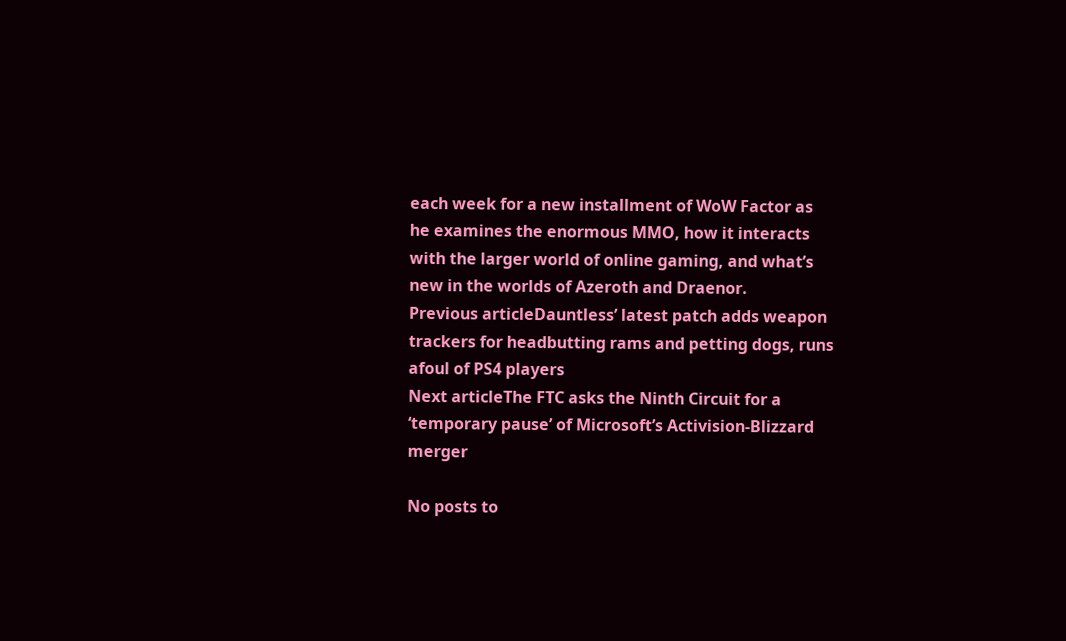each week for a new installment of WoW Factor as he examines the enormous MMO, how it interacts with the larger world of online gaming, and what’s new in the worlds of Azeroth and Draenor.
Previous articleDauntless’ latest patch adds weapon trackers for headbutting rams and petting dogs, runs afoul of PS4 players
Next articleThe FTC asks the Ninth Circuit for a ‘temporary pause’ of Microsoft’s Activision-Blizzard merger

No posts to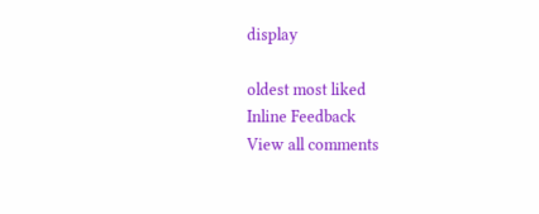display

oldest most liked
Inline Feedback
View all comments